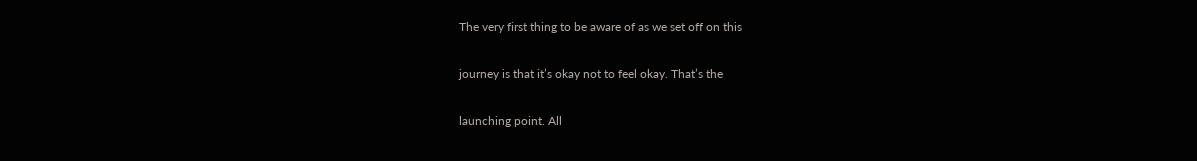The very first thing to be aware of as we set off on this

journey is that it’s okay not to feel okay. That’s the

launching point. All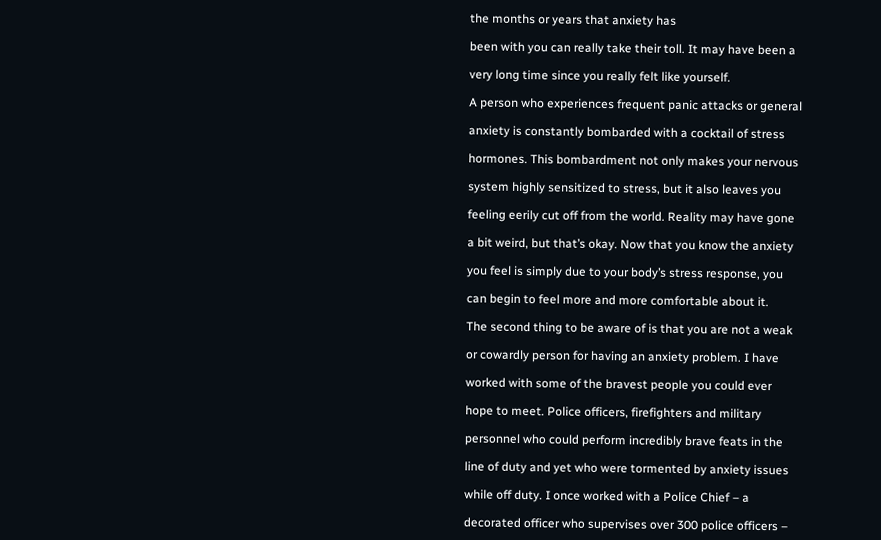the months or years that anxiety has

been with you can really take their toll. It may have been a

very long time since you really felt like yourself.

A person who experiences frequent panic attacks or general

anxiety is constantly bombarded with a cocktail of stress

hormones. This bombardment not only makes your nervous

system highly sensitized to stress, but it also leaves you

feeling eerily cut off from the world. Reality may have gone

a bit weird, but that’s okay. Now that you know the anxiety

you feel is simply due to your body’s stress response, you

can begin to feel more and more comfortable about it.

The second thing to be aware of is that you are not a weak

or cowardly person for having an anxiety problem. I have

worked with some of the bravest people you could ever

hope to meet. Police officers, firefighters and military

personnel who could perform incredibly brave feats in the

line of duty and yet who were tormented by anxiety issues

while off duty. I once worked with a Police Chief – a

decorated officer who supervises over 300 police officers –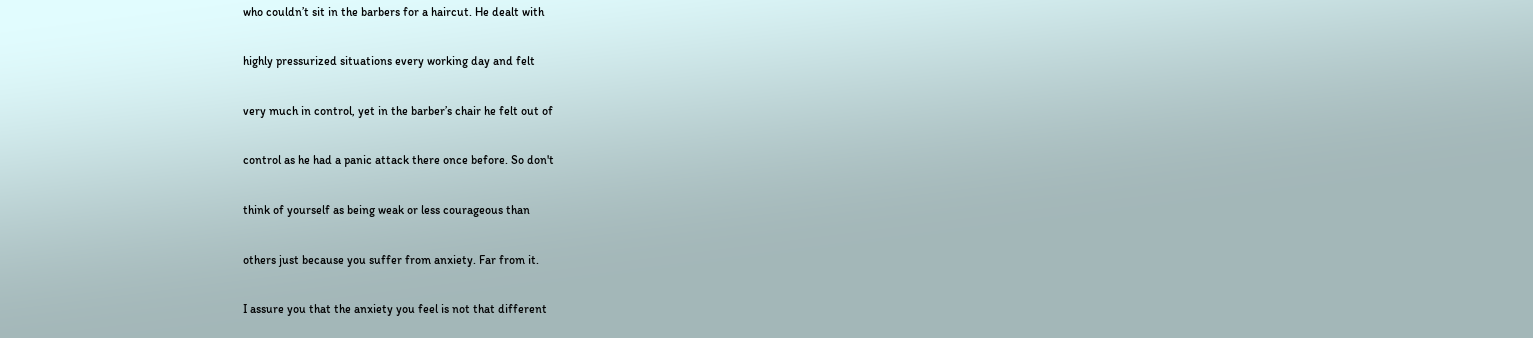who couldn’t sit in the barbers for a haircut. He dealt with

highly pressurized situations every working day and felt

very much in control, yet in the barber’s chair he felt out of

control as he had a panic attack there once before. So don't

think of yourself as being weak or less courageous than

others just because you suffer from anxiety. Far from it.

I assure you that the anxiety you feel is not that different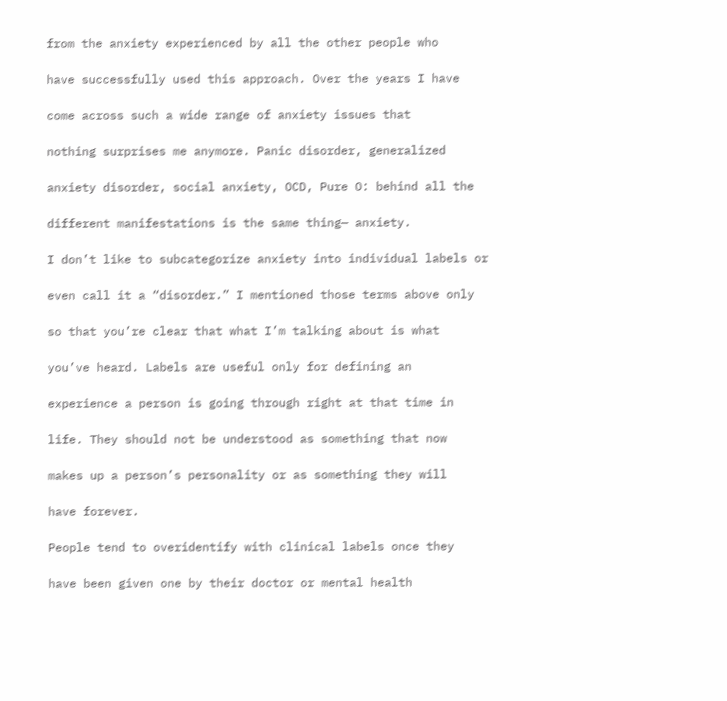from the anxiety experienced by all the other people who

have successfully used this approach. Over the years I have

come across such a wide range of anxiety issues that

nothing surprises me anymore. Panic disorder, generalized

anxiety disorder, social anxiety, OCD, Pure O: behind all the

different manifestations is the same thing— anxiety.

I don’t like to subcategorize anxiety into individual labels or

even call it a “disorder.” I mentioned those terms above only

so that you’re clear that what I’m talking about is what

you’ve heard. Labels are useful only for defining an

experience a person is going through right at that time in

life. They should not be understood as something that now

makes up a person’s personality or as something they will

have forever.

People tend to overidentify with clinical labels once they

have been given one by their doctor or mental health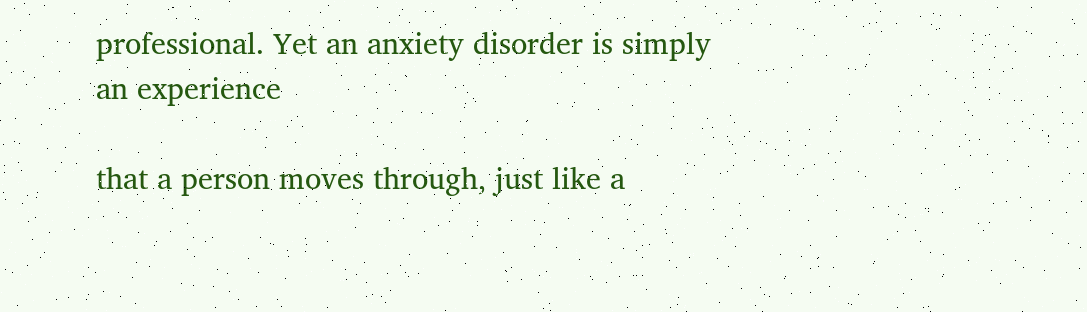professional. Yet an anxiety disorder is simply an experience

that a person moves through, just like a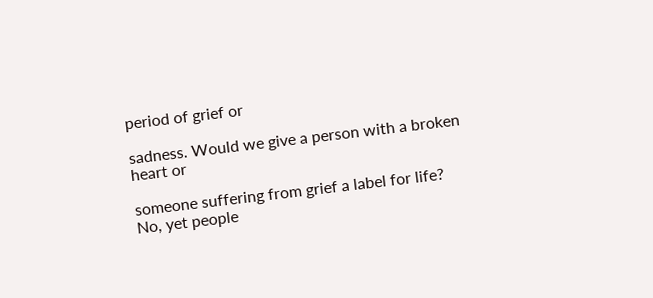period of grief or

sadness. Would we give a person with a broken heart or

someone suffering from grief a label for life? No, yet people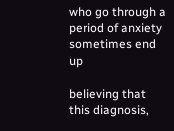who go through a period of anxiety sometimes end up

believing that this diagnosis,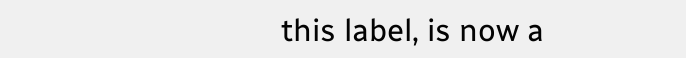this label, is now a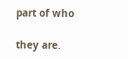part of who

they are.